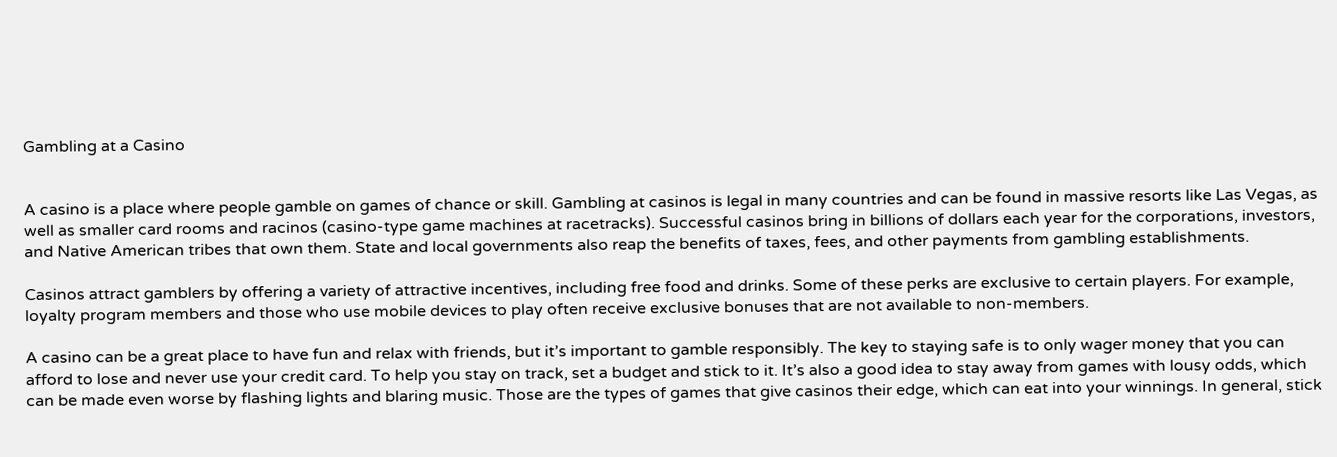Gambling at a Casino


A casino is a place where people gamble on games of chance or skill. Gambling at casinos is legal in many countries and can be found in massive resorts like Las Vegas, as well as smaller card rooms and racinos (casino-type game machines at racetracks). Successful casinos bring in billions of dollars each year for the corporations, investors, and Native American tribes that own them. State and local governments also reap the benefits of taxes, fees, and other payments from gambling establishments.

Casinos attract gamblers by offering a variety of attractive incentives, including free food and drinks. Some of these perks are exclusive to certain players. For example, loyalty program members and those who use mobile devices to play often receive exclusive bonuses that are not available to non-members.

A casino can be a great place to have fun and relax with friends, but it’s important to gamble responsibly. The key to staying safe is to only wager money that you can afford to lose and never use your credit card. To help you stay on track, set a budget and stick to it. It’s also a good idea to stay away from games with lousy odds, which can be made even worse by flashing lights and blaring music. Those are the types of games that give casinos their edge, which can eat into your winnings. In general, stick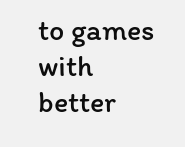to games with better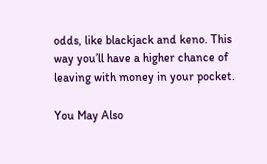odds, like blackjack and keno. This way you’ll have a higher chance of leaving with money in your pocket.

You May Also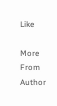Like

More From Author